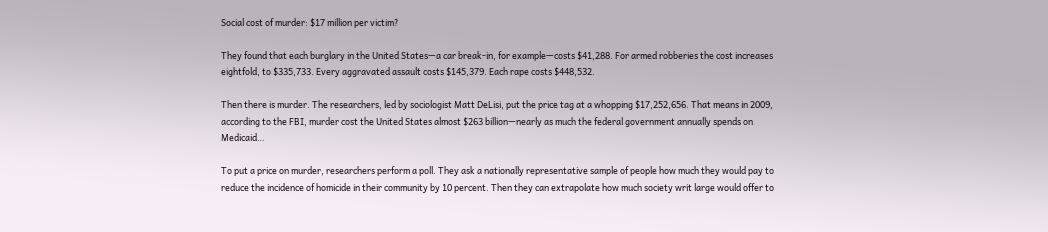Social cost of murder: $17 million per victim?

They found that each burglary in the United States—a car break-in, for example—costs $41,288. For armed robberies the cost increases eightfold, to $335,733. Every aggravated assault costs $145,379. Each rape costs $448,532.

Then there is murder. The researchers, led by sociologist Matt DeLisi, put the price tag at a whopping $17,252,656. That means in 2009, according to the FBI, murder cost the United States almost $263 billion—nearly as much the federal government annually spends on Medicaid…

To put a price on murder, researchers perform a poll. They ask a nationally representative sample of people how much they would pay to reduce the incidence of homicide in their community by 10 percent. Then they can extrapolate how much society writ large would offer to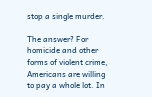stop a single murder.

The answer? For homicide and other forms of violent crime, Americans are willing to pay a whole lot. In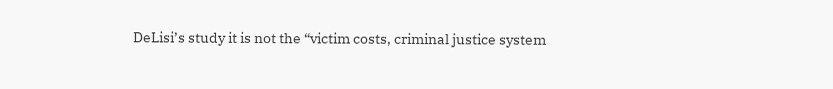DeLisi’s study it is not the “victim costs, criminal justice system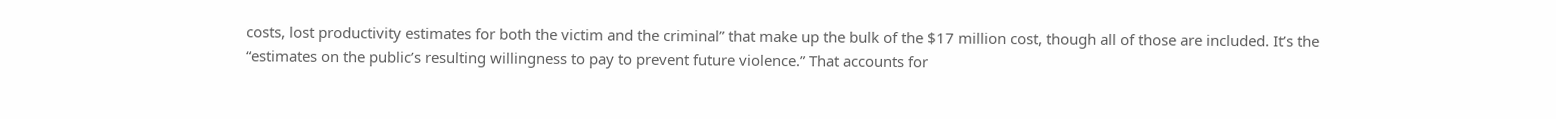costs, lost productivity estimates for both the victim and the criminal” that make up the bulk of the $17 million cost, though all of those are included. It’s the “estimates on the public’s resulting willingness to pay to prevent future violence.” That accounts for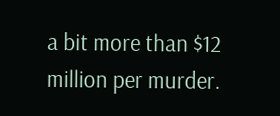a bit more than $12 million per murder.